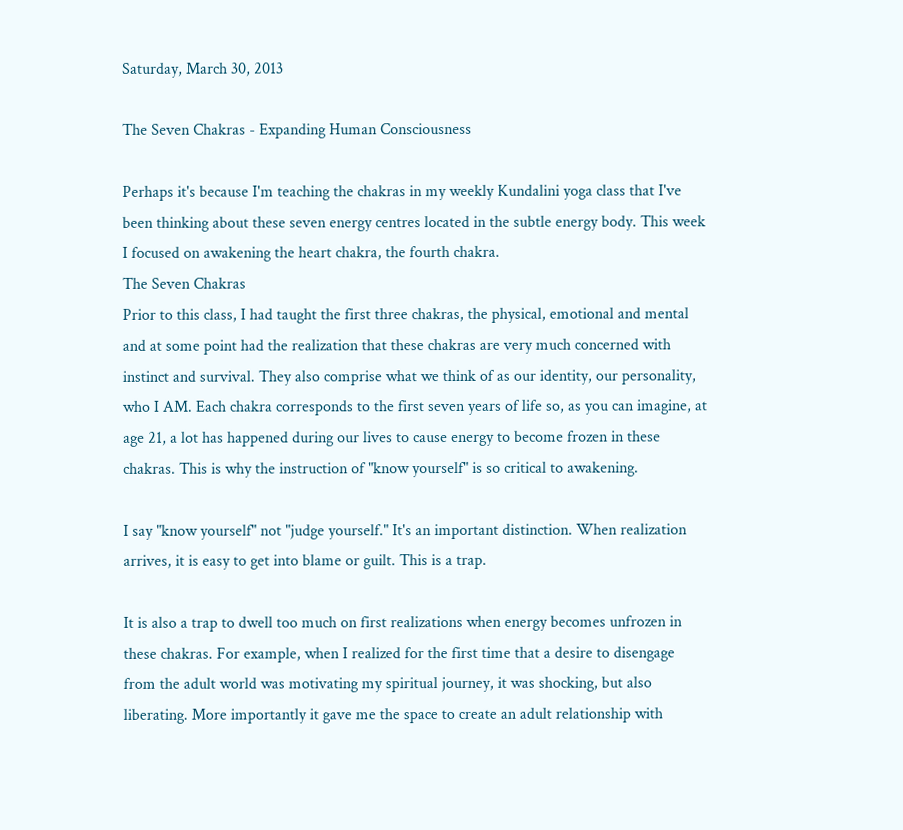Saturday, March 30, 2013

The Seven Chakras - Expanding Human Consciousness

Perhaps it's because I'm teaching the chakras in my weekly Kundalini yoga class that I've been thinking about these seven energy centres located in the subtle energy body. This week I focused on awakening the heart chakra, the fourth chakra.
The Seven Chakras
Prior to this class, I had taught the first three chakras, the physical, emotional and mental and at some point had the realization that these chakras are very much concerned with instinct and survival. They also comprise what we think of as our identity, our personality, who I AM. Each chakra corresponds to the first seven years of life so, as you can imagine, at age 21, a lot has happened during our lives to cause energy to become frozen in these chakras. This is why the instruction of "know yourself" is so critical to awakening.

I say "know yourself" not "judge yourself." It's an important distinction. When realization arrives, it is easy to get into blame or guilt. This is a trap.

It is also a trap to dwell too much on first realizations when energy becomes unfrozen in these chakras. For example, when I realized for the first time that a desire to disengage from the adult world was motivating my spiritual journey, it was shocking, but also liberating. More importantly it gave me the space to create an adult relationship with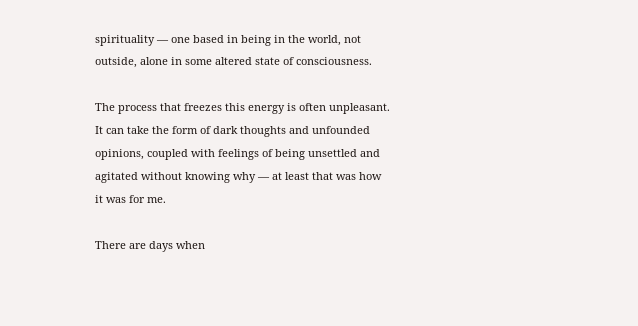spirituality — one based in being in the world, not outside, alone in some altered state of consciousness.

The process that freezes this energy is often unpleasant. It can take the form of dark thoughts and unfounded opinions, coupled with feelings of being unsettled and agitated without knowing why — at least that was how it was for me.

There are days when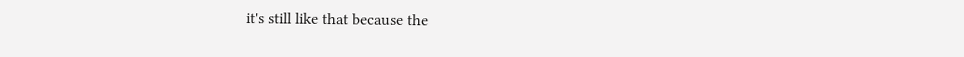it's still like that because the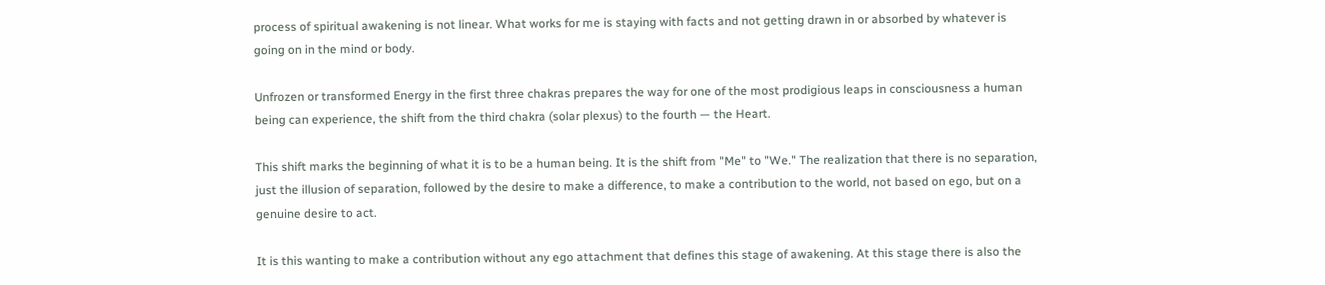process of spiritual awakening is not linear. What works for me is staying with facts and not getting drawn in or absorbed by whatever is going on in the mind or body.

Unfrozen or transformed Energy in the first three chakras prepares the way for one of the most prodigious leaps in consciousness a human being can experience, the shift from the third chakra (solar plexus) to the fourth — the Heart.

This shift marks the beginning of what it is to be a human being. It is the shift from "Me" to "We." The realization that there is no separation, just the illusion of separation, followed by the desire to make a difference, to make a contribution to the world, not based on ego, but on a genuine desire to act.

It is this wanting to make a contribution without any ego attachment that defines this stage of awakening. At this stage there is also the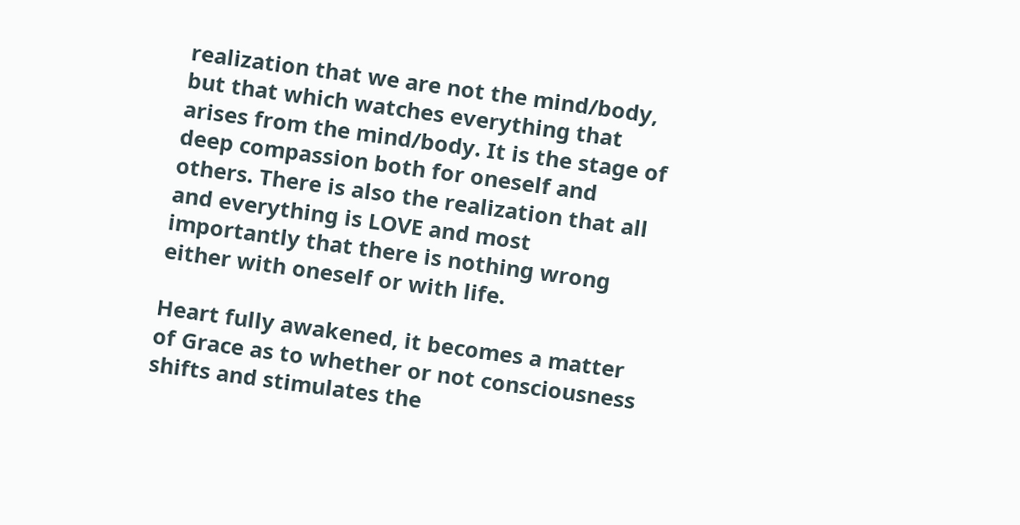realization that we are not the mind/body, but that which watches everything that arises from the mind/body. It is the stage of deep compassion both for oneself and others. There is also the realization that all and everything is LOVE and most importantly that there is nothing wrong either with oneself or with life.

Heart fully awakened, it becomes a matter of Grace as to whether or not consciousness shifts and stimulates the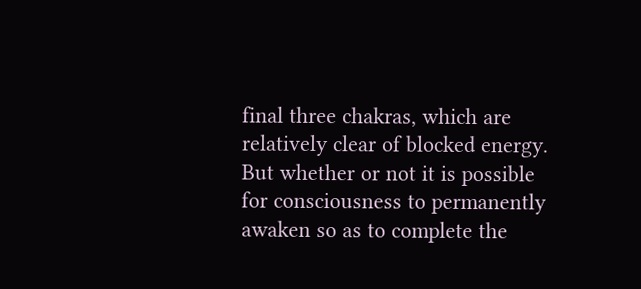final three chakras, which are relatively clear of blocked energy. But whether or not it is possible for consciousness to permanently awaken so as to complete the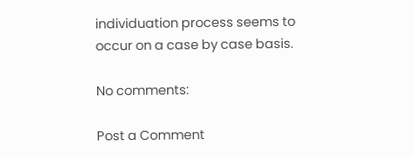individuation process seems to occur on a case by case basis.

No comments:

Post a Comment